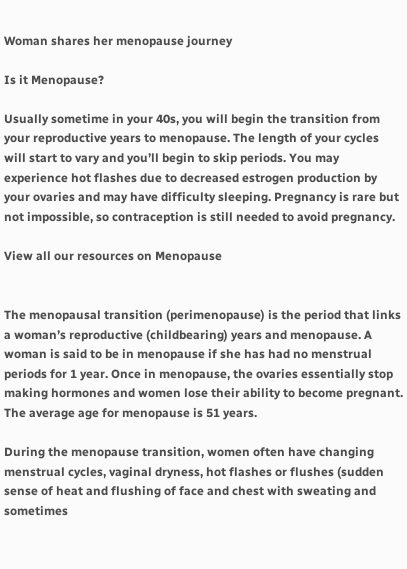Woman shares her menopause journey

Is it Menopause?

Usually sometime in your 40s, you will begin the transition from your reproductive years to menopause. The length of your cycles will start to vary and you’ll begin to skip periods. You may experience hot flashes due to decreased estrogen production by your ovaries and may have difficulty sleeping. Pregnancy is rare but not impossible, so contraception is still needed to avoid pregnancy.

View all our resources on Menopause


The menopausal transition (perimenopause) is the period that links a woman’s reproductive (childbearing) years and menopause. A woman is said to be in menopause if she has had no menstrual periods for 1 year. Once in menopause, the ovaries essentially stop making hormones and women lose their ability to become pregnant. The average age for menopause is 51 years.

During the menopause transition, women often have changing menstrual cycles, vaginal dryness, hot flashes or flushes (sudden sense of heat and flushing of face and chest with sweating and sometimes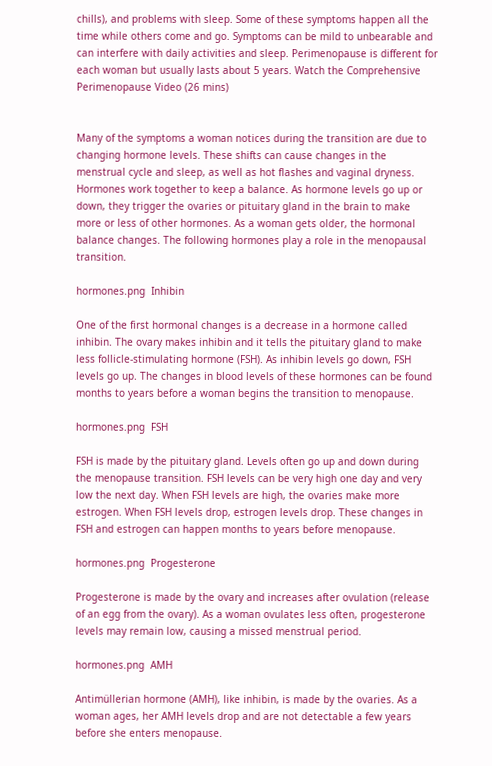chills), and problems with sleep. Some of these symptoms happen all the time while others come and go. Symptoms can be mild to unbearable and can interfere with daily activities and sleep. Perimenopause is different for each woman but usually lasts about 5 years. Watch the Comprehensive Perimenopause Video (26 mins)


Many of the symptoms a woman notices during the transition are due to changing hormone levels. These shifts can cause changes in the menstrual cycle and sleep, as well as hot flashes and vaginal dryness. Hormones work together to keep a balance. As hormone levels go up or down, they trigger the ovaries or pituitary gland in the brain to make more or less of other hormones. As a woman gets older, the hormonal balance changes. The following hormones play a role in the menopausal transition.

hormones.png  Inhibin

One of the first hormonal changes is a decrease in a hormone called inhibin. The ovary makes inhibin and it tells the pituitary gland to make less follicle-stimulating hormone (FSH). As inhibin levels go down, FSH levels go up. The changes in blood levels of these hormones can be found months to years before a woman begins the transition to menopause.

hormones.png  FSH

FSH is made by the pituitary gland. Levels often go up and down during the menopause transition. FSH levels can be very high one day and very low the next day. When FSH levels are high, the ovaries make more estrogen. When FSH levels drop, estrogen levels drop. These changes in FSH and estrogen can happen months to years before menopause.

hormones.png  Progesterone

Progesterone is made by the ovary and increases after ovulation (release of an egg from the ovary). As a woman ovulates less often, progesterone levels may remain low, causing a missed menstrual period.

hormones.png  AMH

Antimüllerian hormone (AMH), like inhibin, is made by the ovaries. As a woman ages, her AMH levels drop and are not detectable a few years before she enters menopause.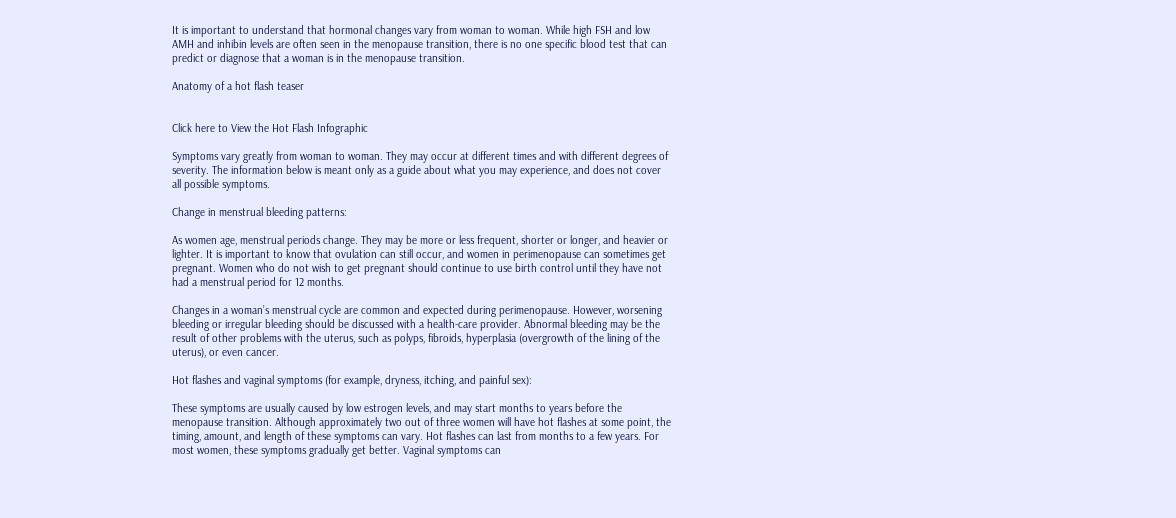It is important to understand that hormonal changes vary from woman to woman. While high FSH and low AMH and inhibin levels are often seen in the menopause transition, there is no one specific blood test that can predict or diagnose that a woman is in the menopause transition.

Anatomy of a hot flash teaser


Click here to View the Hot Flash Infographic

Symptoms vary greatly from woman to woman. They may occur at different times and with different degrees of severity. The information below is meant only as a guide about what you may experience, and does not cover all possible symptoms.

Change in menstrual bleeding patterns:

As women age, menstrual periods change. They may be more or less frequent, shorter or longer, and heavier or lighter. It is important to know that ovulation can still occur, and women in perimenopause can sometimes get pregnant. Women who do not wish to get pregnant should continue to use birth control until they have not had a menstrual period for 12 months.

Changes in a woman’s menstrual cycle are common and expected during perimenopause. However, worsening bleeding or irregular bleeding should be discussed with a health-care provider. Abnormal bleeding may be the result of other problems with the uterus, such as polyps, fibroids, hyperplasia (overgrowth of the lining of the uterus), or even cancer.

Hot flashes and vaginal symptoms (for example, dryness, itching, and painful sex):

These symptoms are usually caused by low estrogen levels, and may start months to years before the menopause transition. Although approximately two out of three women will have hot flashes at some point, the timing, amount, and length of these symptoms can vary. Hot flashes can last from months to a few years. For most women, these symptoms gradually get better. Vaginal symptoms can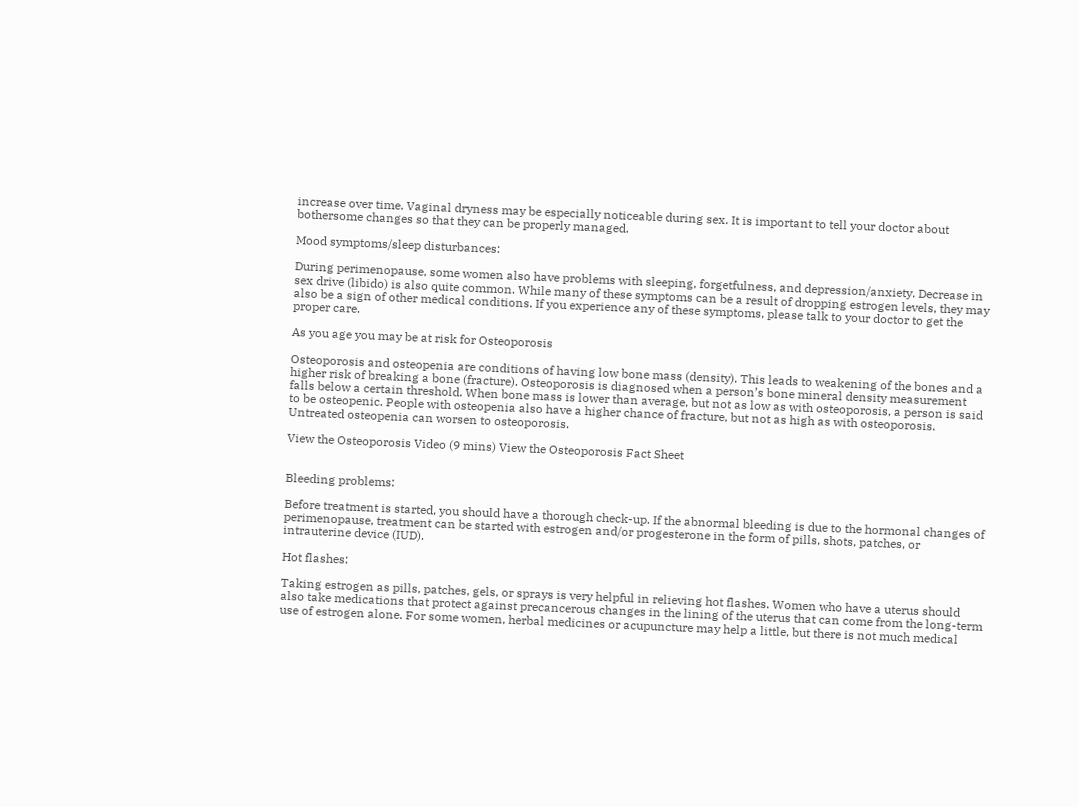increase over time. Vaginal dryness may be especially noticeable during sex. It is important to tell your doctor about bothersome changes so that they can be properly managed.

Mood symptoms/sleep disturbances:

During perimenopause, some women also have problems with sleeping, forgetfulness, and depression/anxiety. Decrease in sex drive (libido) is also quite common. While many of these symptoms can be a result of dropping estrogen levels, they may also be a sign of other medical conditions. If you experience any of these symptoms, please talk to your doctor to get the proper care.

As you age you may be at risk for Osteoporosis

Osteoporosis and osteopenia are conditions of having low bone mass (density). This leads to weakening of the bones and a higher risk of breaking a bone (fracture). Osteoporosis is diagnosed when a person’s bone mineral density measurement falls below a certain threshold. When bone mass is lower than average, but not as low as with osteoporosis, a person is said to be osteopenic. People with osteopenia also have a higher chance of fracture, but not as high as with osteoporosis. Untreated osteopenia can worsen to osteoporosis.

View the Osteoporosis Video (9 mins) View the Osteoporosis Fact Sheet


Bleeding problems:

Before treatment is started, you should have a thorough check-up. If the abnormal bleeding is due to the hormonal changes of perimenopause, treatment can be started with estrogen and/or progesterone in the form of pills, shots, patches, or intrauterine device (IUD).

Hot flashes:

Taking estrogen as pills, patches, gels, or sprays is very helpful in relieving hot flashes. Women who have a uterus should also take medications that protect against precancerous changes in the lining of the uterus that can come from the long-term use of estrogen alone. For some women, herbal medicines or acupuncture may help a little, but there is not much medical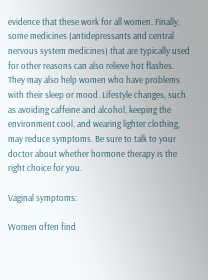evidence that these work for all women. Finally, some medicines (antidepressants and central nervous system medicines) that are typically used for other reasons can also relieve hot flashes. They may also help women who have problems with their sleep or mood. Lifestyle changes, such as avoiding caffeine and alcohol, keeping the environment cool, and wearing lighter clothing, may reduce symptoms. Be sure to talk to your doctor about whether hormone therapy is the right choice for you.

Vaginal symptoms:

Women often find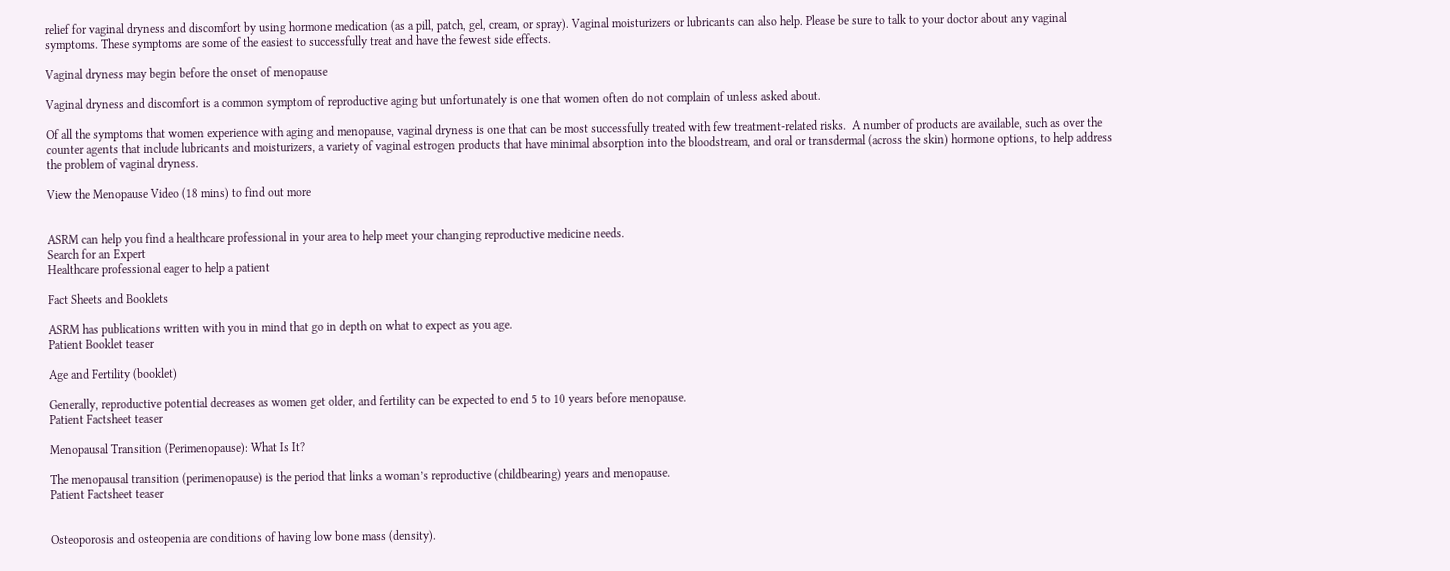relief for vaginal dryness and discomfort by using hormone medication (as a pill, patch, gel, cream, or spray). Vaginal moisturizers or lubricants can also help. Please be sure to talk to your doctor about any vaginal symptoms. These symptoms are some of the easiest to successfully treat and have the fewest side effects.

Vaginal dryness may begin before the onset of menopause

Vaginal dryness and discomfort is a common symptom of reproductive aging but unfortunately is one that women often do not complain of unless asked about.

Of all the symptoms that women experience with aging and menopause, vaginal dryness is one that can be most successfully treated with few treatment-related risks.  A number of products are available, such as over the counter agents that include lubricants and moisturizers, a variety of vaginal estrogen products that have minimal absorption into the bloodstream, and oral or transdermal (across the skin) hormone options, to help address the problem of vaginal dryness.

View the Menopause Video (18 mins) to find out more


ASRM can help you find a healthcare professional in your area to help meet your changing reproductive medicine needs.
Search for an Expert
Healthcare professional eager to help a patient

Fact Sheets and Booklets

ASRM has publications written with you in mind that go in depth on what to expect as you age.
Patient Booklet teaser

Age and Fertility (booklet)

Generally, reproductive potential decreases as women get older, and fertility can be expected to end 5 to 10 years before menopause.
Patient Factsheet teaser

Menopausal Transition (Perimenopause): What Is It?

The menopausal transition (perimenopause) is the period that links a woman’s reproductive (childbearing) years and menopause.
Patient Factsheet teaser


Osteoporosis and osteopenia are conditions of having low bone mass (density).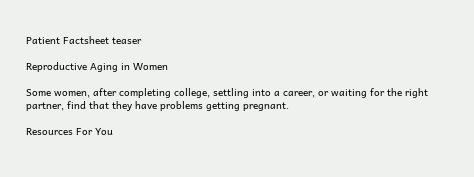Patient Factsheet teaser

Reproductive Aging in Women

Some women, after completing college, settling into a career, or waiting for the right partner, find that they have problems getting pregnant.

Resources For You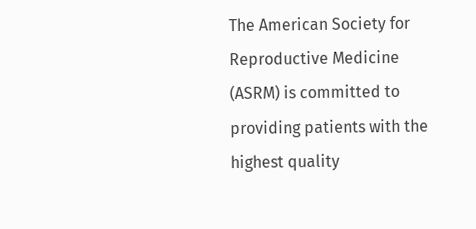The American Society for Reproductive Medicine (ASRM) is committed to providing patients with the highest quality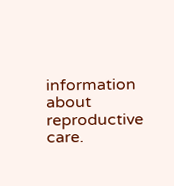information about reproductive care.